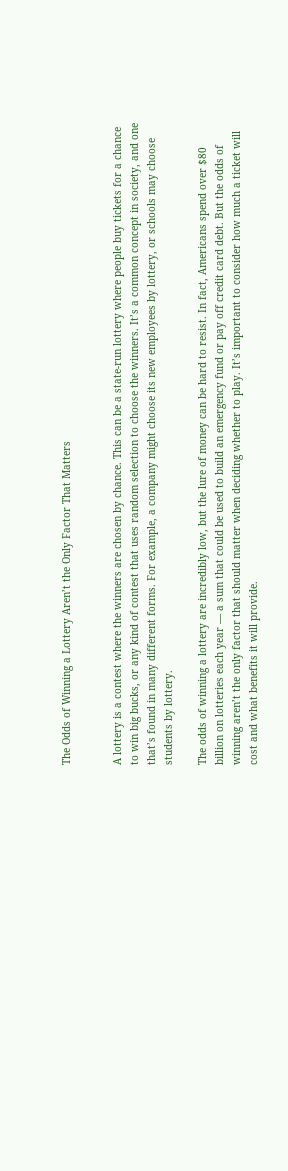The Odds of Winning a Lottery Aren’t the Only Factor That Matters


A lottery is a contest where the winners are chosen by chance. This can be a state-run lottery where people buy tickets for a chance to win big bucks, or any kind of contest that uses random selection to choose the winners. It’s a common concept in society, and one that’s found in many different forms. For example, a company might choose its new employees by lottery, or schools may choose students by lottery.

The odds of winning a lottery are incredibly low, but the lure of money can be hard to resist. In fact, Americans spend over $80 billion on lotteries each year — a sum that could be used to build an emergency fund or pay off credit card debt. But the odds of winning aren’t the only factor that should matter when deciding whether to play. It’s important to consider how much a ticket will cost and what benefits it will provide.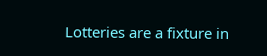Lotteries are a fixture in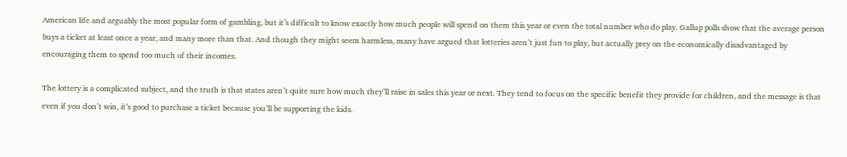American life and arguably the most popular form of gambling, but it’s difficult to know exactly how much people will spend on them this year or even the total number who do play. Gallup polls show that the average person buys a ticket at least once a year, and many more than that. And though they might seem harmless, many have argued that lotteries aren’t just fun to play, but actually prey on the economically disadvantaged by encouraging them to spend too much of their incomes.

The lottery is a complicated subject, and the truth is that states aren’t quite sure how much they’ll raise in sales this year or next. They tend to focus on the specific benefit they provide for children, and the message is that even if you don’t win, it’s good to purchase a ticket because you’ll be supporting the kids.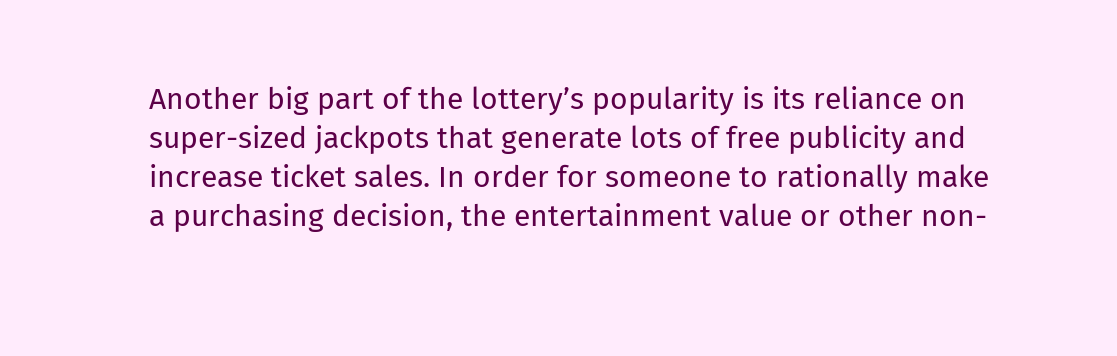Another big part of the lottery’s popularity is its reliance on super-sized jackpots that generate lots of free publicity and increase ticket sales. In order for someone to rationally make a purchasing decision, the entertainment value or other non-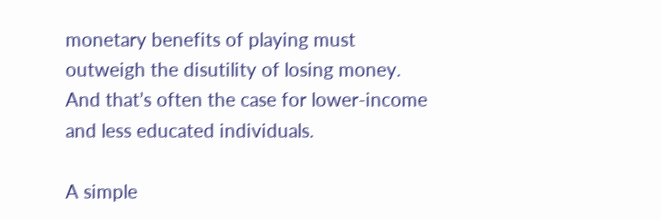monetary benefits of playing must outweigh the disutility of losing money. And that’s often the case for lower-income and less educated individuals.

A simple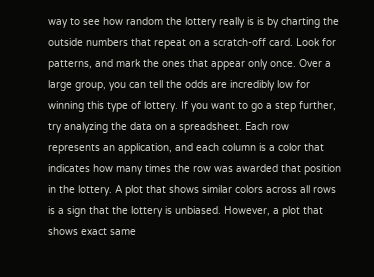way to see how random the lottery really is is by charting the outside numbers that repeat on a scratch-off card. Look for patterns, and mark the ones that appear only once. Over a large group, you can tell the odds are incredibly low for winning this type of lottery. If you want to go a step further, try analyzing the data on a spreadsheet. Each row represents an application, and each column is a color that indicates how many times the row was awarded that position in the lottery. A plot that shows similar colors across all rows is a sign that the lottery is unbiased. However, a plot that shows exact same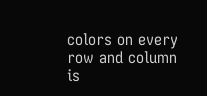colors on every row and column is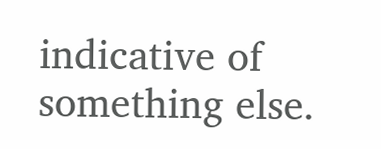indicative of something else.